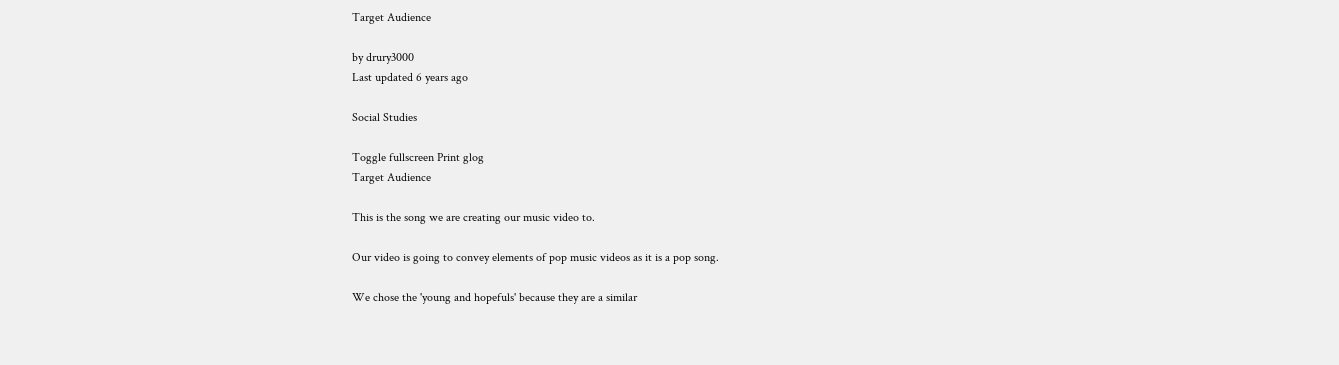Target Audience

by drury3000
Last updated 6 years ago

Social Studies

Toggle fullscreen Print glog
Target Audience

This is the song we are creating our music video to.

Our video is going to convey elements of pop music videos as it is a pop song.

We chose the 'young and hopefuls' because they are a similar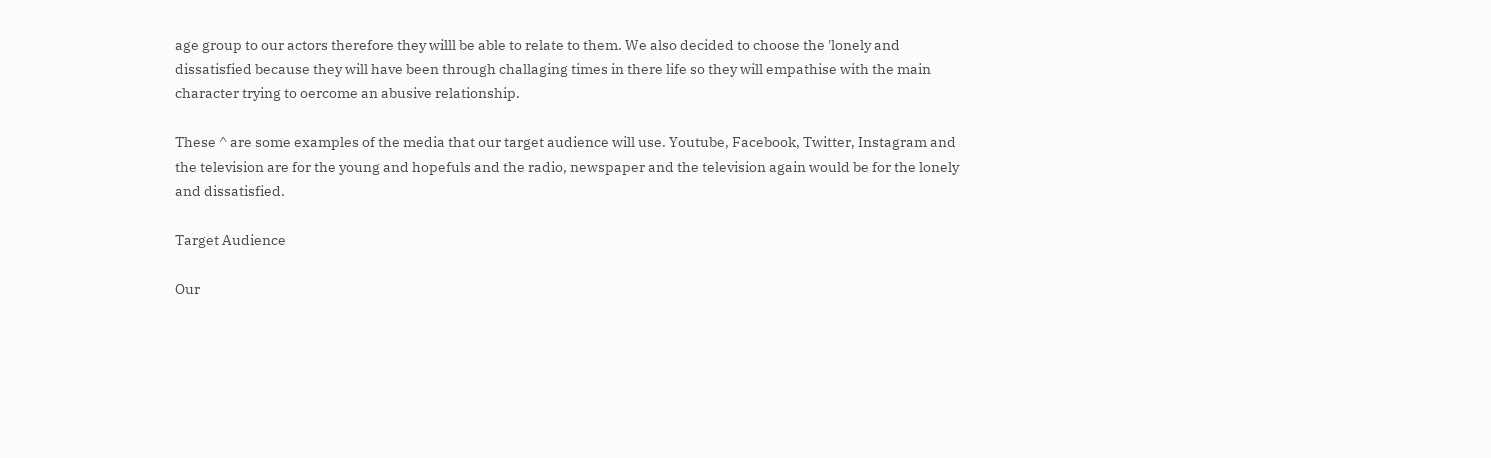age group to our actors therefore they willl be able to relate to them. We also decided to choose the 'lonely and dissatisfied because they will have been through challaging times in there life so they will empathise with the main character trying to oercome an abusive relationship.

These ^ are some examples of the media that our target audience will use. Youtube, Facebook, Twitter, Instagram and the television are for the young and hopefuls and the radio, newspaper and the television again would be for the lonely and dissatisfied.

Target Audience

Our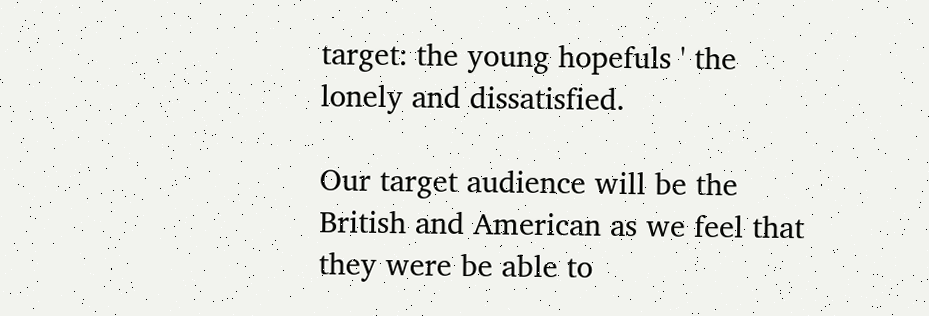target: the young hopefuls ' the lonely and dissatisfied.

Our target audience will be the British and American as we feel that they were be able to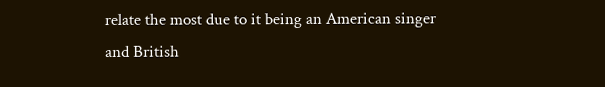relate the most due to it being an American singer and British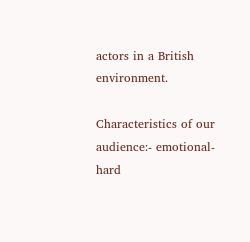actors in a British environment.

Characteristics of our audience:- emotional- hard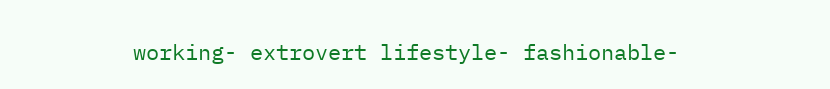working- extrovert lifestyle- fashionable-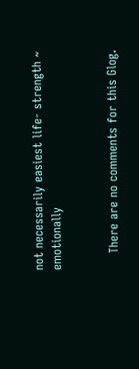not necessarily easiest life- strength ~ emotionally


    There are no comments for this Glog.